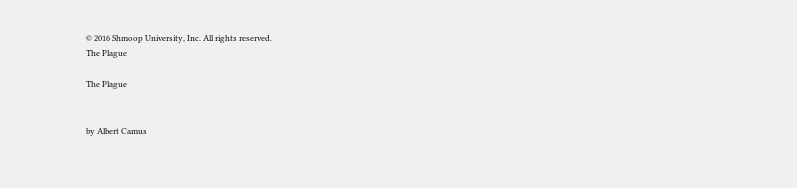© 2016 Shmoop University, Inc. All rights reserved.
The Plague

The Plague


by Albert Camus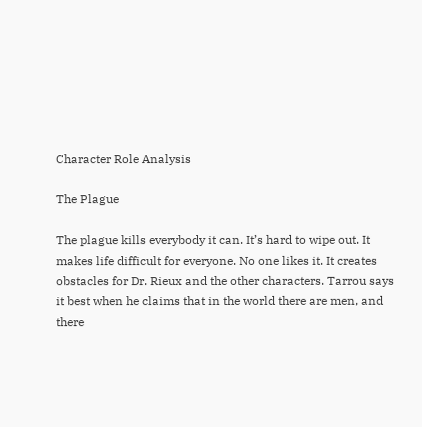Character Role Analysis

The Plague

The plague kills everybody it can. It’s hard to wipe out. It makes life difficult for everyone. No one likes it. It creates obstacles for Dr. Rieux and the other characters. Tarrou says it best when he claims that in the world there are men, and there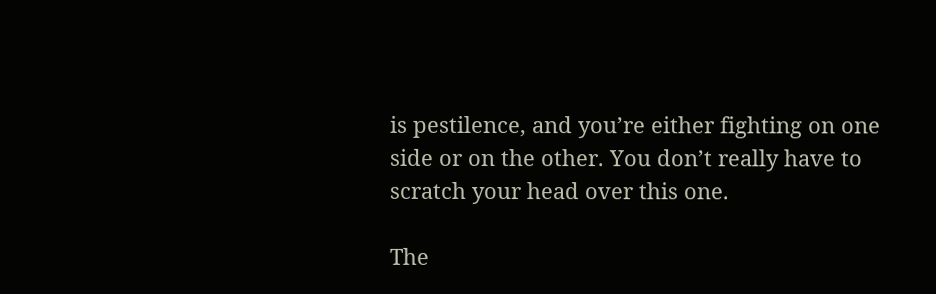is pestilence, and you’re either fighting on one side or on the other. You don’t really have to scratch your head over this one.

The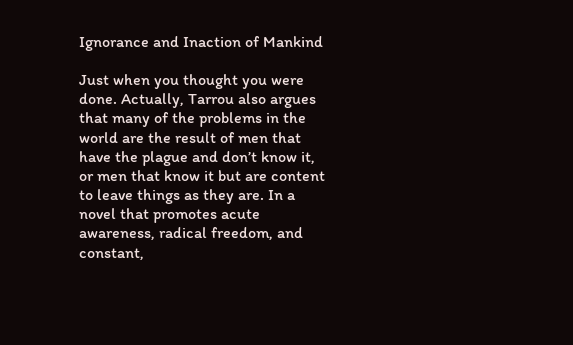Ignorance and Inaction of Mankind

Just when you thought you were done. Actually, Tarrou also argues that many of the problems in the world are the result of men that have the plague and don’t know it, or men that know it but are content to leave things as they are. In a novel that promotes acute awareness, radical freedom, and constant,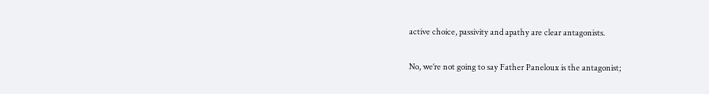active choice, passivity and apathy are clear antagonists.


No, we’re not going to say Father Paneloux is the antagonist;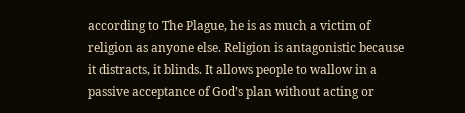according to The Plague, he is as much a victim of religion as anyone else. Religion is antagonistic because it distracts, it blinds. It allows people to wallow in a passive acceptance of God’s plan without acting or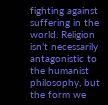fighting against suffering in the world. Religion isn’t necessarily antagonistic to the humanist philosophy, but the form we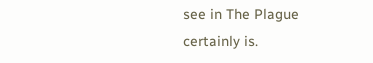see in The Plague certainly is.